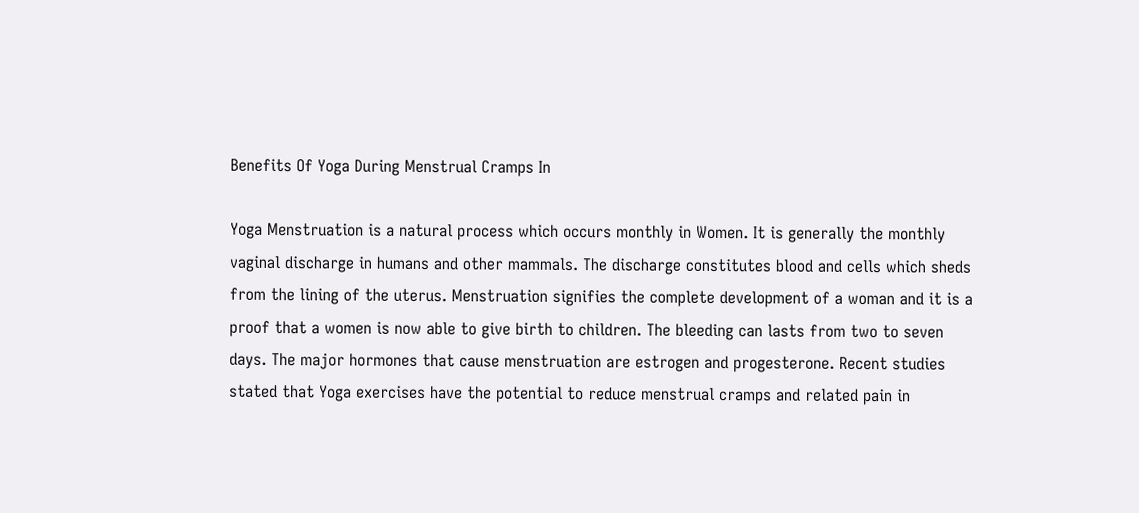Benefits Of Yoga During Menstrual Cramps In

Yoga Menstruation is a natural process which occurs monthly in Women. It is generally the monthly vaginal discharge in humans and other mammals. The discharge constitutes blood and cells which sheds from the lining of the uterus. Menstruation signifies the complete development of a woman and it is a proof that a women is now able to give birth to children. The bleeding can lasts from two to seven days. The major hormones that cause menstruation are estrogen and progesterone. Recent studies stated that Yoga exercises have the potential to reduce menstrual cramps and related pain in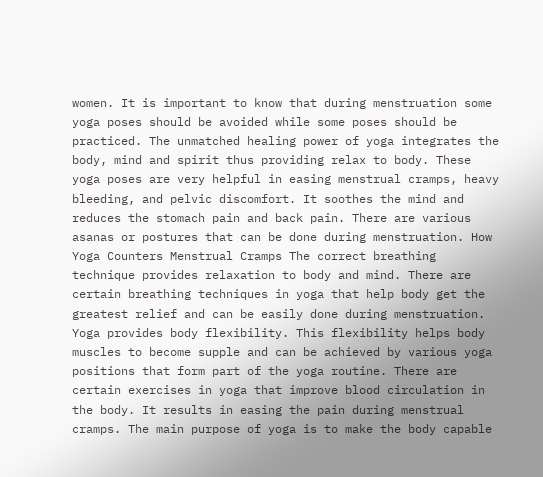women. It is important to know that during menstruation some yoga poses should be avoided while some poses should be practiced. The unmatched healing power of yoga integrates the body, mind and spirit thus providing relax to body. These yoga poses are very helpful in easing menstrual cramps, heavy bleeding, and pelvic discomfort. It soothes the mind and reduces the stomach pain and back pain. There are various asanas or postures that can be done during menstruation. How Yoga Counters Menstrual Cramps The correct breathing technique provides relaxation to body and mind. There are certain breathing techniques in yoga that help body get the greatest relief and can be easily done during menstruation. Yoga provides body flexibility. This flexibility helps body muscles to become supple and can be achieved by various yoga positions that form part of the yoga routine. There are certain exercises in yoga that improve blood circulation in the body. It results in easing the pain during menstrual cramps. The main purpose of yoga is to make the body capable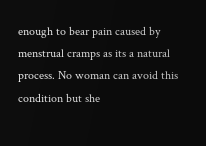enough to bear pain caused by menstrual cramps as its a natural process. No woman can avoid this condition but she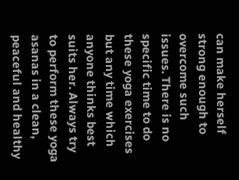can make herself strong enough to overcome such issues. There is no specific time to do these yoga exercises but any time which anyone thinks best suits her. Always try to perform these yoga asanas in a clean, peaceful and healthy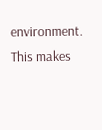environment. This makes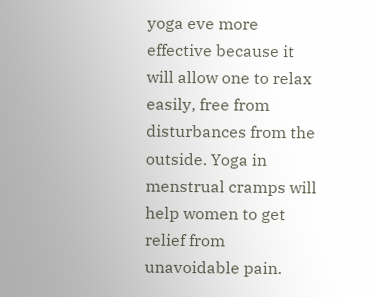yoga eve more effective because it will allow one to relax easily, free from disturbances from the outside. Yoga in menstrual cramps will help women to get relief from unavoidable pain.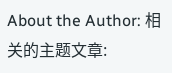About the Author: 相关的主题文章: